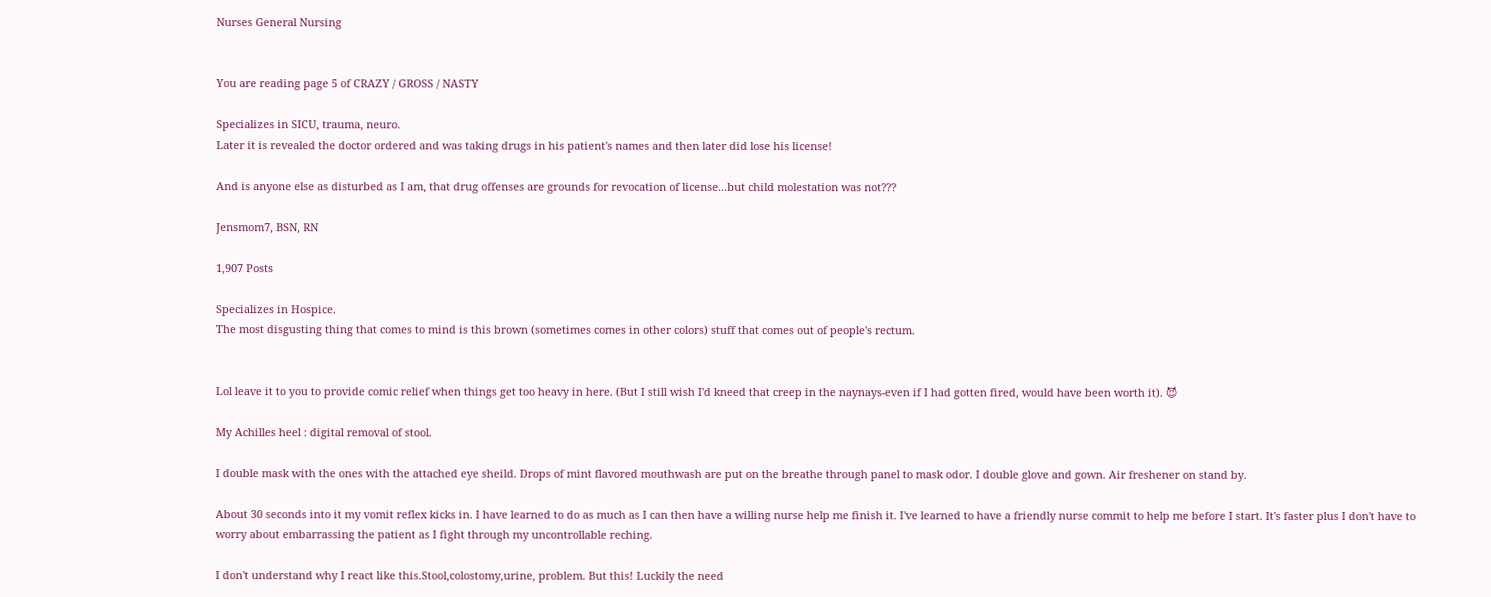Nurses General Nursing


You are reading page 5 of CRAZY / GROSS / NASTY

Specializes in SICU, trauma, neuro.
Later it is revealed the doctor ordered and was taking drugs in his patient's names and then later did lose his license!

And is anyone else as disturbed as I am, that drug offenses are grounds for revocation of license...but child molestation was not???

Jensmom7, BSN, RN

1,907 Posts

Specializes in Hospice.
The most disgusting thing that comes to mind is this brown (sometimes comes in other colors) stuff that comes out of people's rectum.


Lol leave it to you to provide comic relief when things get too heavy in here. (But I still wish I'd kneed that creep in the naynays-even if I had gotten fired, would have been worth it). 😈

My Achilles heel : digital removal of stool.

I double mask with the ones with the attached eye sheild. Drops of mint flavored mouthwash are put on the breathe through panel to mask odor. I double glove and gown. Air freshener on stand by.

About 30 seconds into it my vomit reflex kicks in. I have learned to do as much as I can then have a willing nurse help me finish it. I've learned to have a friendly nurse commit to help me before I start. It's faster plus I don't have to worry about embarrassing the patient as I fight through my uncontrollable reching.

I don't understand why I react like this.Stool,colostomy,urine, problem. But this! Luckily the need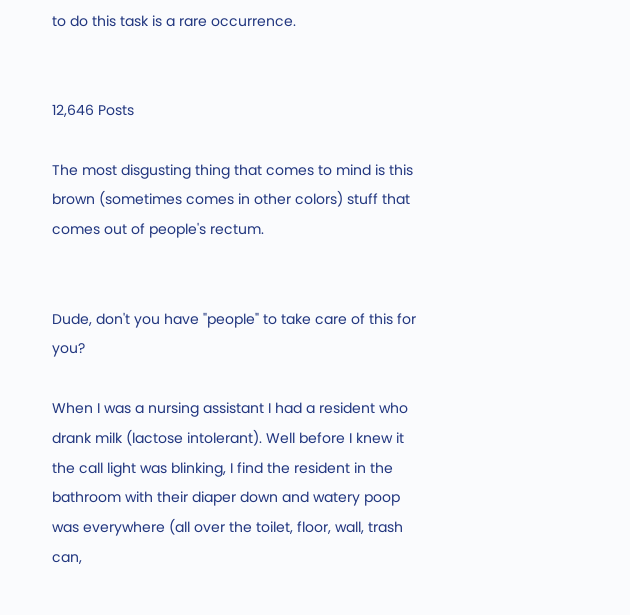to do this task is a rare occurrence.


12,646 Posts

The most disgusting thing that comes to mind is this brown (sometimes comes in other colors) stuff that comes out of people's rectum.


Dude, don't you have "people" to take care of this for you?

When I was a nursing assistant I had a resident who drank milk (lactose intolerant). Well before I knew it the call light was blinking, I find the resident in the bathroom with their diaper down and watery poop was everywhere (all over the toilet, floor, wall, trash can,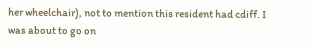her wheelchair), not to mention this resident had cdiff. I was about to go on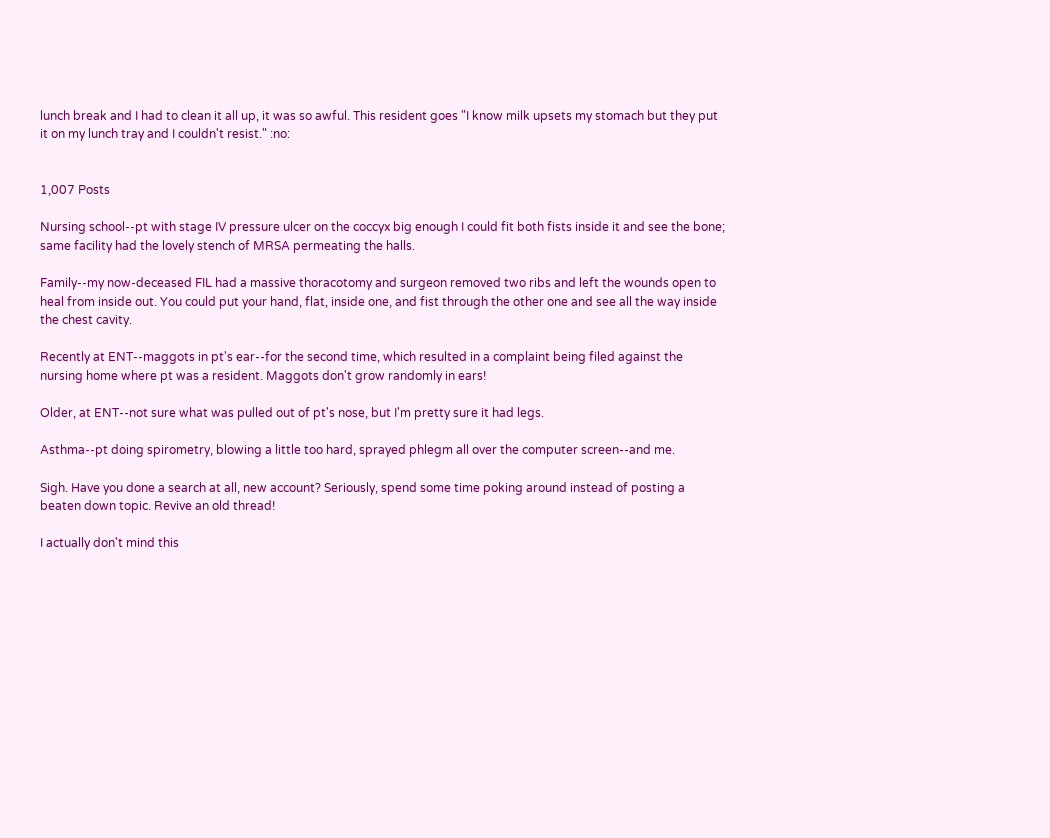lunch break and I had to clean it all up, it was so awful. This resident goes "I know milk upsets my stomach but they put it on my lunch tray and I couldn't resist." :no:


1,007 Posts

Nursing school--pt with stage IV pressure ulcer on the coccyx big enough I could fit both fists inside it and see the bone; same facility had the lovely stench of MRSA permeating the halls.

Family--my now-deceased FIL had a massive thoracotomy and surgeon removed two ribs and left the wounds open to heal from inside out. You could put your hand, flat, inside one, and fist through the other one and see all the way inside the chest cavity.

Recently at ENT--maggots in pt's ear--for the second time, which resulted in a complaint being filed against the nursing home where pt was a resident. Maggots don't grow randomly in ears!

Older, at ENT--not sure what was pulled out of pt's nose, but I'm pretty sure it had legs.

Asthma--pt doing spirometry, blowing a little too hard, sprayed phlegm all over the computer screen--and me.

Sigh. Have you done a search at all, new account? Seriously, spend some time poking around instead of posting a beaten down topic. Revive an old thread!

I actually don't mind this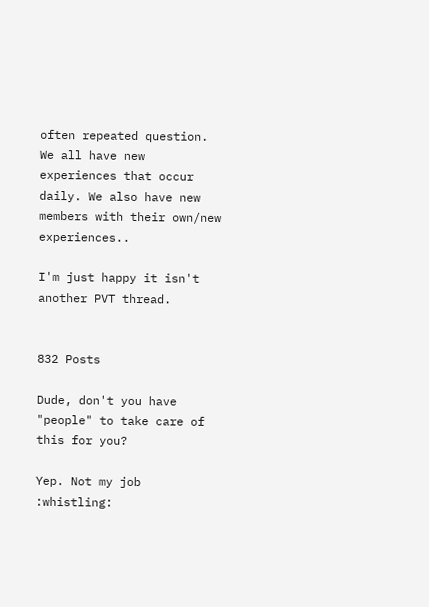often repeated question. We all have new experiences that occur daily. We also have new members with their own/new experiences..

I'm just happy it isn't another PVT thread.


832 Posts

Dude, don't you have "people" to take care of this for you?

Yep. Not my job :whistling: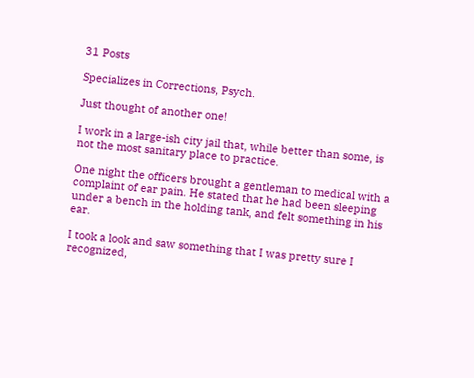31 Posts

Specializes in Corrections, Psych.

Just thought of another one!

I work in a large-ish city jail that, while better than some, is not the most sanitary place to practice.

One night the officers brought a gentleman to medical with a complaint of ear pain. He stated that he had been sleeping under a bench in the holding tank, and felt something in his ear.

I took a look and saw something that I was pretty sure I recognized,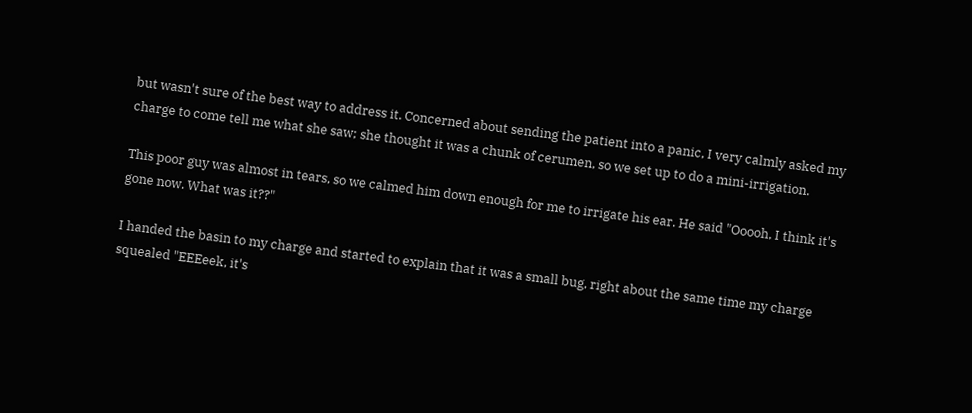but wasn't sure of the best way to address it. Concerned about sending the patient into a panic, I very calmly asked my charge to come tell me what she saw; she thought it was a chunk of cerumen, so we set up to do a mini-irrigation.

This poor guy was almost in tears, so we calmed him down enough for me to irrigate his ear. He said "Ooooh, I think it's gone now. What was it??"

I handed the basin to my charge and started to explain that it was a small bug, right about the same time my charge squealed "EEEeek, it's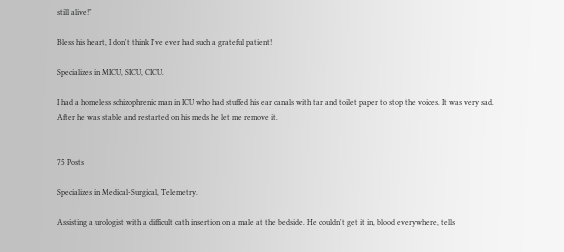still alive!"

Bless his heart, I don't think I've ever had such a grateful patient!

Specializes in MICU, SICU, CICU.

I had a homeless schizophrenic man in ICU who had stuffed his ear canals with tar and toilet paper to stop the voices. It was very sad. After he was stable and restarted on his meds he let me remove it.


75 Posts

Specializes in Medical-Surgical, Telemetry.

Assisting a urologist with a difficult cath insertion on a male at the bedside. He couldn't get it in, blood everywhere, tells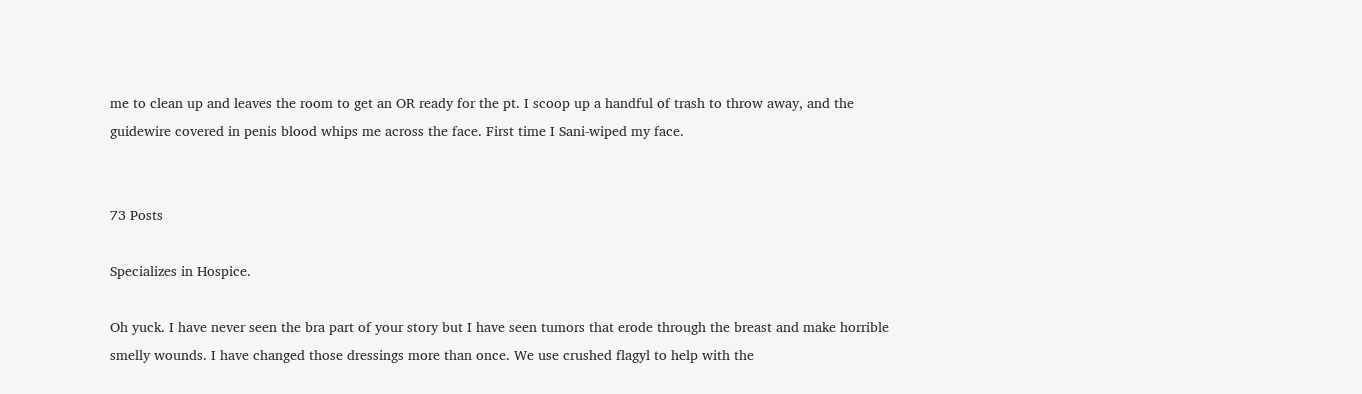me to clean up and leaves the room to get an OR ready for the pt. I scoop up a handful of trash to throw away, and the guidewire covered in penis blood whips me across the face. First time I Sani-wiped my face.


73 Posts

Specializes in Hospice.

Oh yuck. I have never seen the bra part of your story but I have seen tumors that erode through the breast and make horrible smelly wounds. I have changed those dressings more than once. We use crushed flagyl to help with the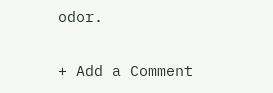odor.

+ Add a Comment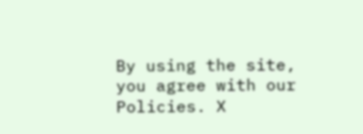By using the site, you agree with our Policies. X